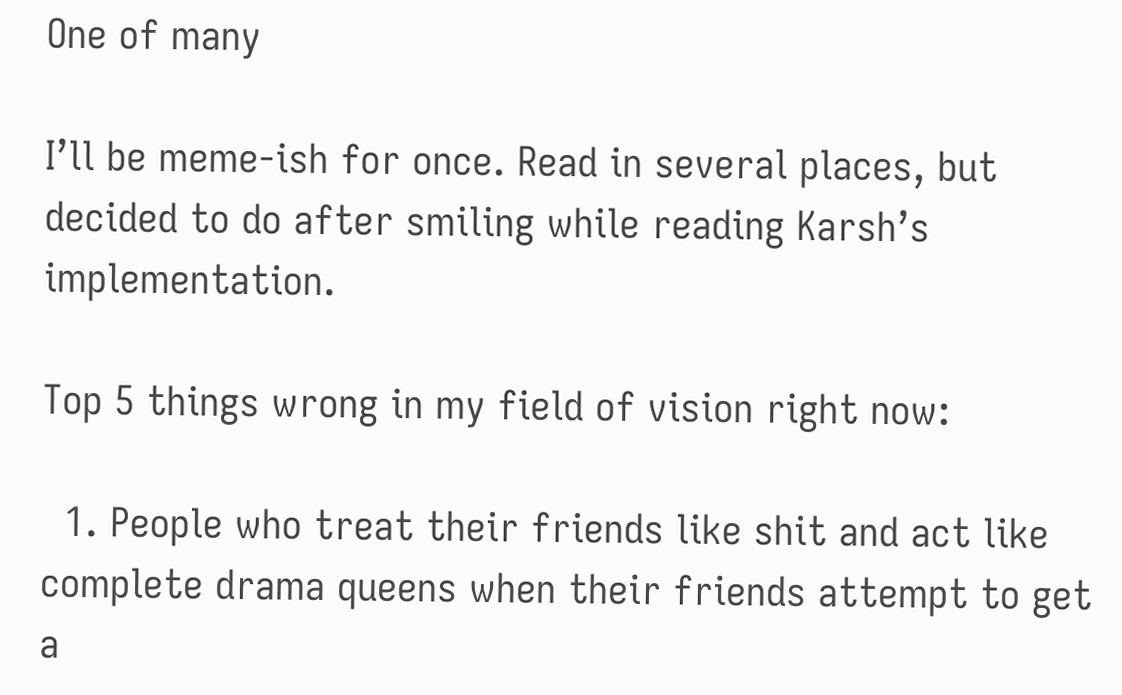One of many

I’ll be meme-ish for once. Read in several places, but decided to do after smiling while reading Karsh’s implementation.

Top 5 things wrong in my field of vision right now:

  1. People who treat their friends like shit and act like complete drama queens when their friends attempt to get a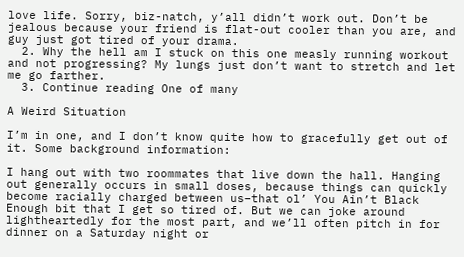love life. Sorry, biz-natch, y’all didn’t work out. Don’t be jealous because your friend is flat-out cooler than you are, and guy just got tired of your drama.
  2. Why the hell am I stuck on this one measly running workout and not progressing? My lungs just don’t want to stretch and let me go farther.
  3. Continue reading One of many

A Weird Situation

I’m in one, and I don’t know quite how to gracefully get out of it. Some background information:

I hang out with two roommates that live down the hall. Hanging out generally occurs in small doses, because things can quickly become racially charged between us–that ol’ You Ain’t Black Enough bit that I get so tired of. But we can joke around lightheartedly for the most part, and we’ll often pitch in for dinner on a Saturday night or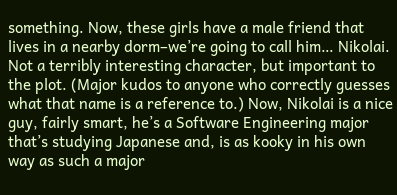something. Now, these girls have a male friend that lives in a nearby dorm–we’re going to call him… Nikolai. Not a terribly interesting character, but important to the plot. (Major kudos to anyone who correctly guesses what that name is a reference to.) Now, Nikolai is a nice guy, fairly smart, he’s a Software Engineering major that’s studying Japanese and, is as kooky in his own way as such a major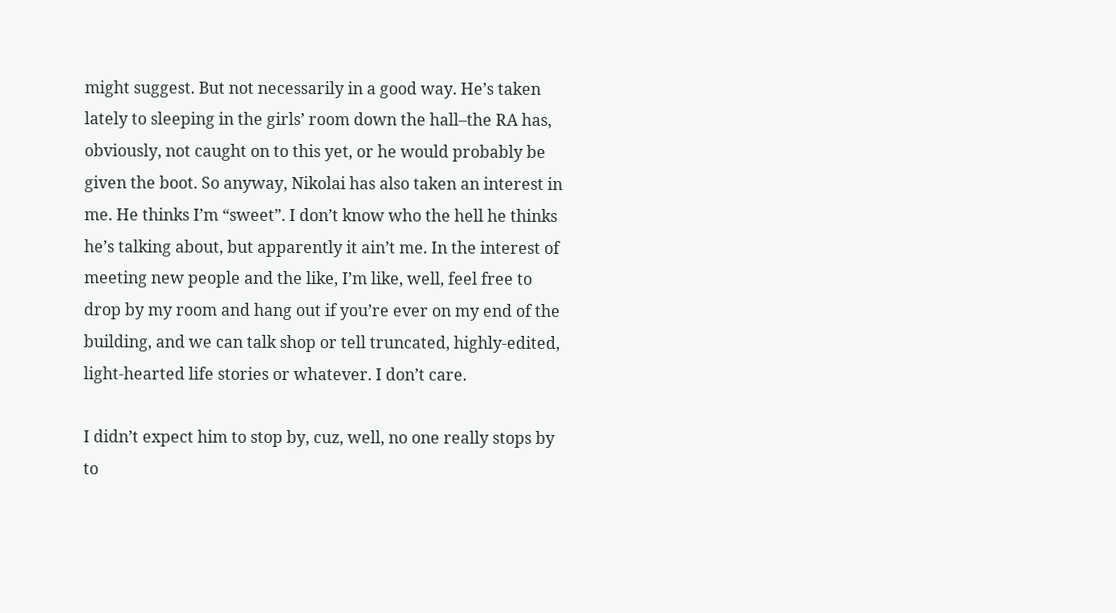might suggest. But not necessarily in a good way. He’s taken lately to sleeping in the girls’ room down the hall–the RA has, obviously, not caught on to this yet, or he would probably be given the boot. So anyway, Nikolai has also taken an interest in me. He thinks I’m “sweet”. I don’t know who the hell he thinks he’s talking about, but apparently it ain’t me. In the interest of meeting new people and the like, I’m like, well, feel free to drop by my room and hang out if you’re ever on my end of the building, and we can talk shop or tell truncated, highly-edited, light-hearted life stories or whatever. I don’t care.

I didn’t expect him to stop by, cuz, well, no one really stops by to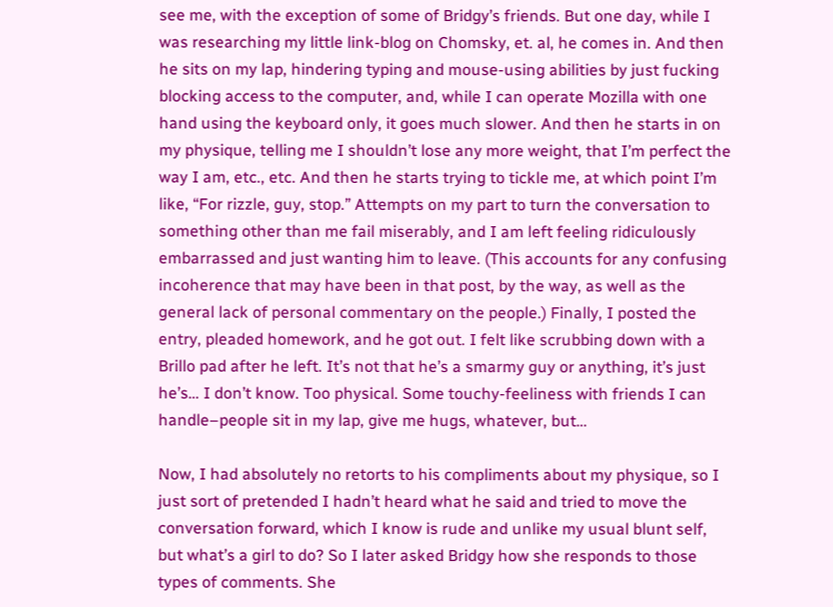see me, with the exception of some of Bridgy’s friends. But one day, while I was researching my little link-blog on Chomsky, et. al, he comes in. And then he sits on my lap, hindering typing and mouse-using abilities by just fucking blocking access to the computer, and, while I can operate Mozilla with one hand using the keyboard only, it goes much slower. And then he starts in on my physique, telling me I shouldn’t lose any more weight, that I’m perfect the way I am, etc., etc. And then he starts trying to tickle me, at which point I’m like, “For rizzle, guy, stop.” Attempts on my part to turn the conversation to something other than me fail miserably, and I am left feeling ridiculously embarrassed and just wanting him to leave. (This accounts for any confusing incoherence that may have been in that post, by the way, as well as the general lack of personal commentary on the people.) Finally, I posted the entry, pleaded homework, and he got out. I felt like scrubbing down with a Brillo pad after he left. It’s not that he’s a smarmy guy or anything, it’s just he’s… I don’t know. Too physical. Some touchy-feeliness with friends I can handle–people sit in my lap, give me hugs, whatever, but…

Now, I had absolutely no retorts to his compliments about my physique, so I just sort of pretended I hadn’t heard what he said and tried to move the conversation forward, which I know is rude and unlike my usual blunt self, but what’s a girl to do? So I later asked Bridgy how she responds to those types of comments. She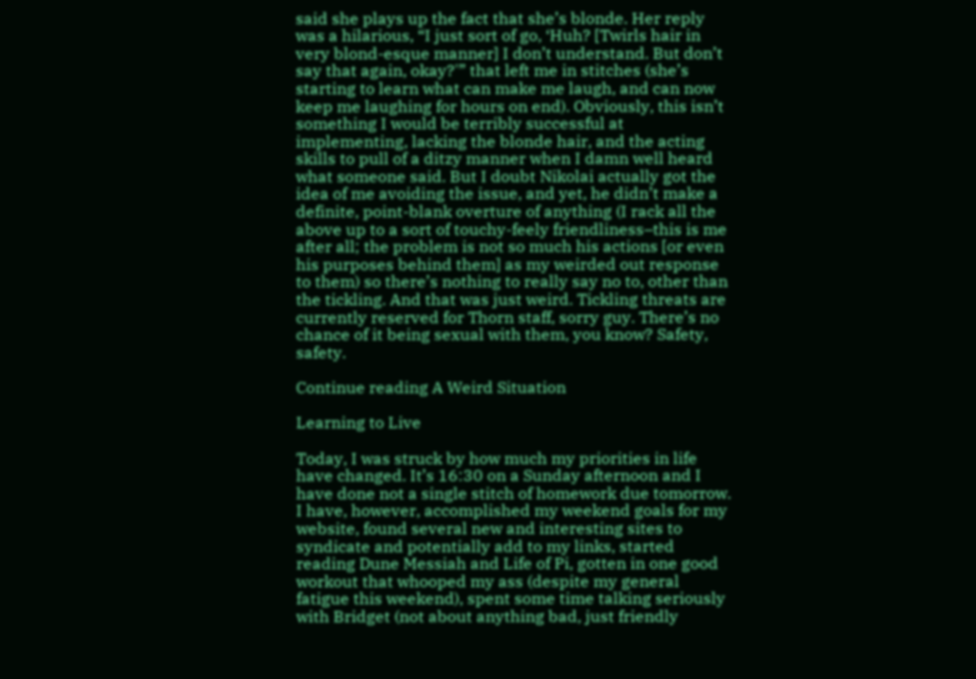said she plays up the fact that she’s blonde. Her reply was a hilarious, “I just sort of go, ‘Huh? [Twirls hair in very blond-esque manner] I don’t understand. But don’t say that again, okay?'” that left me in stitches (she’s starting to learn what can make me laugh, and can now keep me laughing for hours on end). Obviously, this isn’t something I would be terribly successful at implementing, lacking the blonde hair, and the acting skills to pull of a ditzy manner when I damn well heard what someone said. But I doubt Nikolai actually got the idea of me avoiding the issue, and yet, he didn’t make a definite, point-blank overture of anything (I rack all the above up to a sort of touchy-feely friendliness–this is me after all; the problem is not so much his actions [or even his purposes behind them] as my weirded out response to them) so there’s nothing to really say no to, other than the tickling. And that was just weird. Tickling threats are currently reserved for Thorn staff, sorry guy. There’s no chance of it being sexual with them, you know? Safety, safety.

Continue reading A Weird Situation

Learning to Live

Today, I was struck by how much my priorities in life have changed. It’s 16:30 on a Sunday afternoon and I have done not a single stitch of homework due tomorrow. I have, however, accomplished my weekend goals for my website, found several new and interesting sites to syndicate and potentially add to my links, started reading Dune Messiah and Life of Pi, gotten in one good workout that whooped my ass (despite my general fatigue this weekend), spent some time talking seriously with Bridget (not about anything bad, just friendly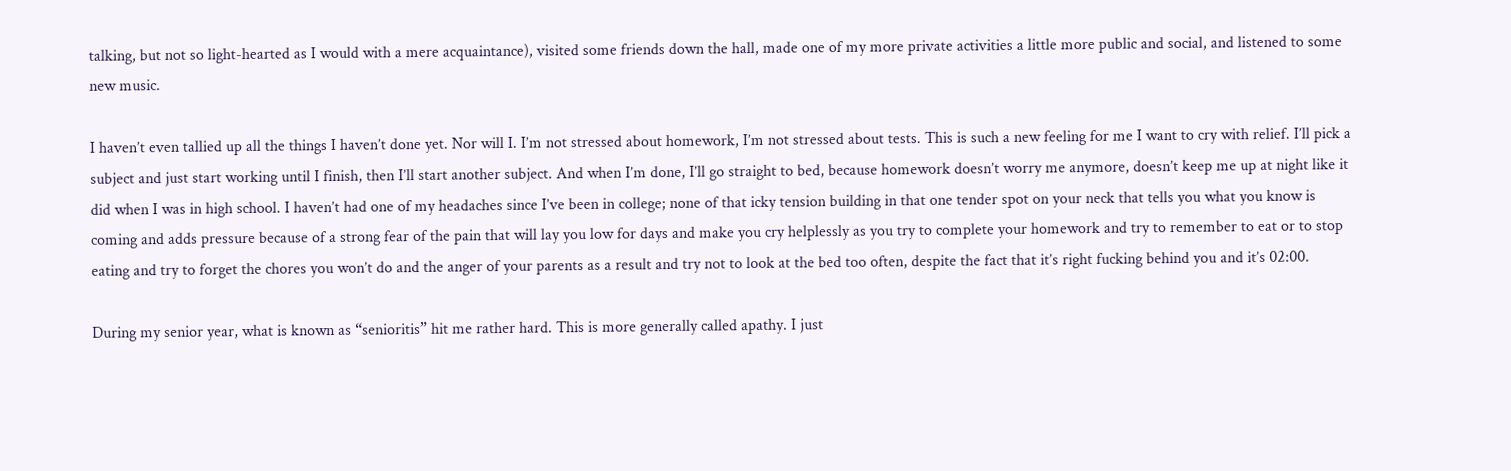talking, but not so light-hearted as I would with a mere acquaintance), visited some friends down the hall, made one of my more private activities a little more public and social, and listened to some new music.

I haven’t even tallied up all the things I haven’t done yet. Nor will I. I’m not stressed about homework, I’m not stressed about tests. This is such a new feeling for me I want to cry with relief. I’ll pick a subject and just start working until I finish, then I’ll start another subject. And when I’m done, I’ll go straight to bed, because homework doesn’t worry me anymore, doesn’t keep me up at night like it did when I was in high school. I haven’t had one of my headaches since I’ve been in college; none of that icky tension building in that one tender spot on your neck that tells you what you know is coming and adds pressure because of a strong fear of the pain that will lay you low for days and make you cry helplessly as you try to complete your homework and try to remember to eat or to stop eating and try to forget the chores you won’t do and the anger of your parents as a result and try not to look at the bed too often, despite the fact that it’s right fucking behind you and it’s 02:00.

During my senior year, what is known as “senioritis” hit me rather hard. This is more generally called apathy. I just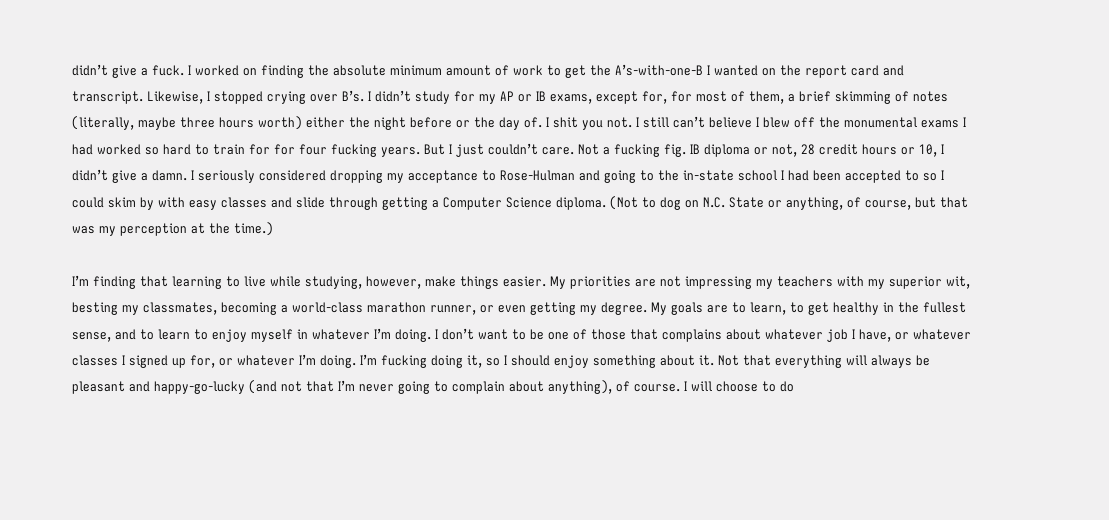didn’t give a fuck. I worked on finding the absolute minimum amount of work to get the A’s-with-one-B I wanted on the report card and transcript. Likewise, I stopped crying over B’s. I didn’t study for my AP or IB exams, except for, for most of them, a brief skimming of notes (literally, maybe three hours worth) either the night before or the day of. I shit you not. I still can’t believe I blew off the monumental exams I had worked so hard to train for for four fucking years. But I just couldn’t care. Not a fucking fig. IB diploma or not, 28 credit hours or 10, I didn’t give a damn. I seriously considered dropping my acceptance to Rose-Hulman and going to the in-state school I had been accepted to so I could skim by with easy classes and slide through getting a Computer Science diploma. (Not to dog on N.C. State or anything, of course, but that was my perception at the time.)

I’m finding that learning to live while studying, however, make things easier. My priorities are not impressing my teachers with my superior wit, besting my classmates, becoming a world-class marathon runner, or even getting my degree. My goals are to learn, to get healthy in the fullest sense, and to learn to enjoy myself in whatever I’m doing. I don’t want to be one of those that complains about whatever job I have, or whatever classes I signed up for, or whatever I’m doing. I’m fucking doing it, so I should enjoy something about it. Not that everything will always be pleasant and happy-go-lucky (and not that I’m never going to complain about anything), of course. I will choose to do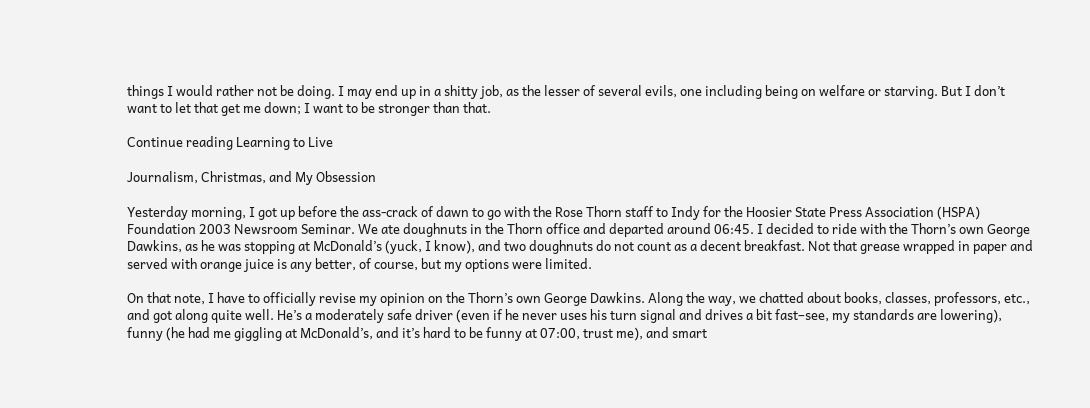things I would rather not be doing. I may end up in a shitty job, as the lesser of several evils, one including being on welfare or starving. But I don’t want to let that get me down; I want to be stronger than that.

Continue reading Learning to Live

Journalism, Christmas, and My Obsession

Yesterday morning, I got up before the ass-crack of dawn to go with the Rose Thorn staff to Indy for the Hoosier State Press Association (HSPA) Foundation 2003 Newsroom Seminar. We ate doughnuts in the Thorn office and departed around 06:45. I decided to ride with the Thorn’s own George Dawkins, as he was stopping at McDonald’s (yuck, I know), and two doughnuts do not count as a decent breakfast. Not that grease wrapped in paper and served with orange juice is any better, of course, but my options were limited.

On that note, I have to officially revise my opinion on the Thorn’s own George Dawkins. Along the way, we chatted about books, classes, professors, etc., and got along quite well. He’s a moderately safe driver (even if he never uses his turn signal and drives a bit fast–see, my standards are lowering), funny (he had me giggling at McDonald’s, and it’s hard to be funny at 07:00, trust me), and smart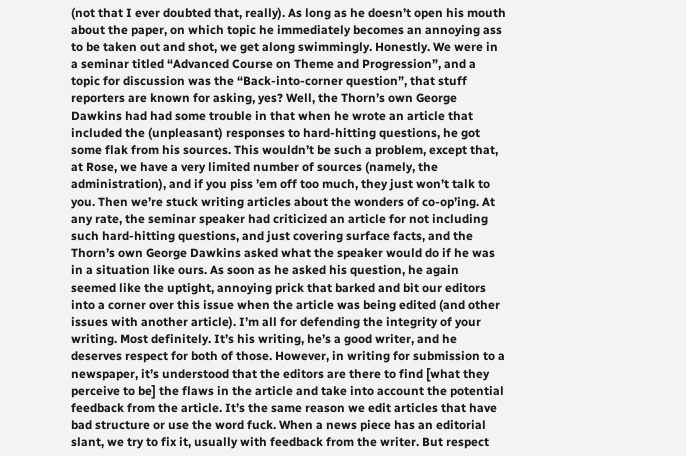(not that I ever doubted that, really). As long as he doesn’t open his mouth about the paper, on which topic he immediately becomes an annoying ass to be taken out and shot, we get along swimmingly. Honestly. We were in a seminar titled “Advanced Course on Theme and Progression”, and a topic for discussion was the “Back-into-corner question”, that stuff reporters are known for asking, yes? Well, the Thorn’s own George Dawkins had had some trouble in that when he wrote an article that included the (unpleasant) responses to hard-hitting questions, he got some flak from his sources. This wouldn’t be such a problem, except that, at Rose, we have a very limited number of sources (namely, the administration), and if you piss ’em off too much, they just won’t talk to you. Then we’re stuck writing articles about the wonders of co-op’ing. At any rate, the seminar speaker had criticized an article for not including such hard-hitting questions, and just covering surface facts, and the Thorn’s own George Dawkins asked what the speaker would do if he was in a situation like ours. As soon as he asked his question, he again seemed like the uptight, annoying prick that barked and bit our editors into a corner over this issue when the article was being edited (and other issues with another article). I’m all for defending the integrity of your writing. Most definitely. It’s his writing, he’s a good writer, and he deserves respect for both of those. However, in writing for submission to a newspaper, it’s understood that the editors are there to find [what they perceive to be] the flaws in the article and take into account the potential feedback from the article. It’s the same reason we edit articles that have bad structure or use the word fuck. When a news piece has an editorial slant, we try to fix it, usually with feedback from the writer. But respect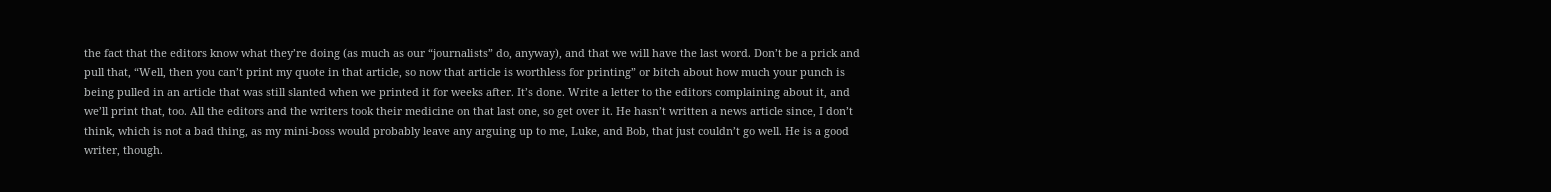the fact that the editors know what they’re doing (as much as our “journalists” do, anyway), and that we will have the last word. Don’t be a prick and pull that, “Well, then you can’t print my quote in that article, so now that article is worthless for printing” or bitch about how much your punch is being pulled in an article that was still slanted when we printed it for weeks after. It’s done. Write a letter to the editors complaining about it, and we’ll print that, too. All the editors and the writers took their medicine on that last one, so get over it. He hasn’t written a news article since, I don’t think, which is not a bad thing, as my mini-boss would probably leave any arguing up to me, Luke, and Bob, that just couldn’t go well. He is a good writer, though.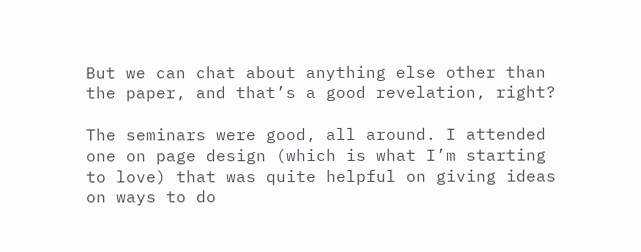But we can chat about anything else other than the paper, and that’s a good revelation, right?

The seminars were good, all around. I attended one on page design (which is what I’m starting to love) that was quite helpful on giving ideas on ways to do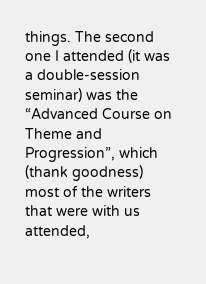things. The second one I attended (it was a double-session seminar) was the “Advanced Course on Theme and Progression”, which (thank goodness) most of the writers that were with us attended,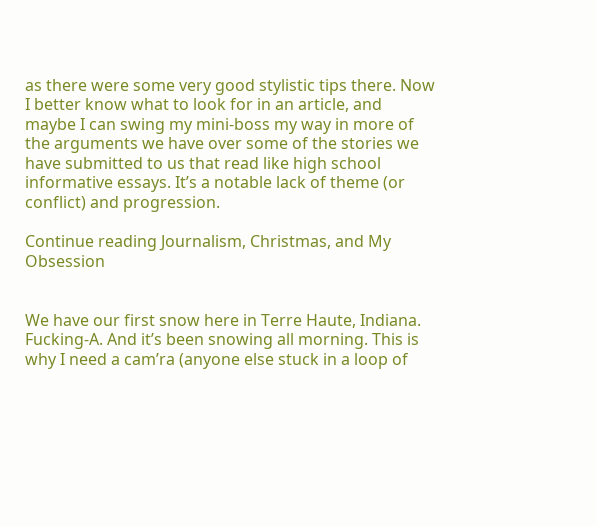as there were some very good stylistic tips there. Now I better know what to look for in an article, and maybe I can swing my mini-boss my way in more of the arguments we have over some of the stories we have submitted to us that read like high school informative essays. It’s a notable lack of theme (or conflict) and progression.

Continue reading Journalism, Christmas, and My Obsession


We have our first snow here in Terre Haute, Indiana. Fucking-A. And it’s been snowing all morning. This is why I need a cam’ra (anyone else stuck in a loop of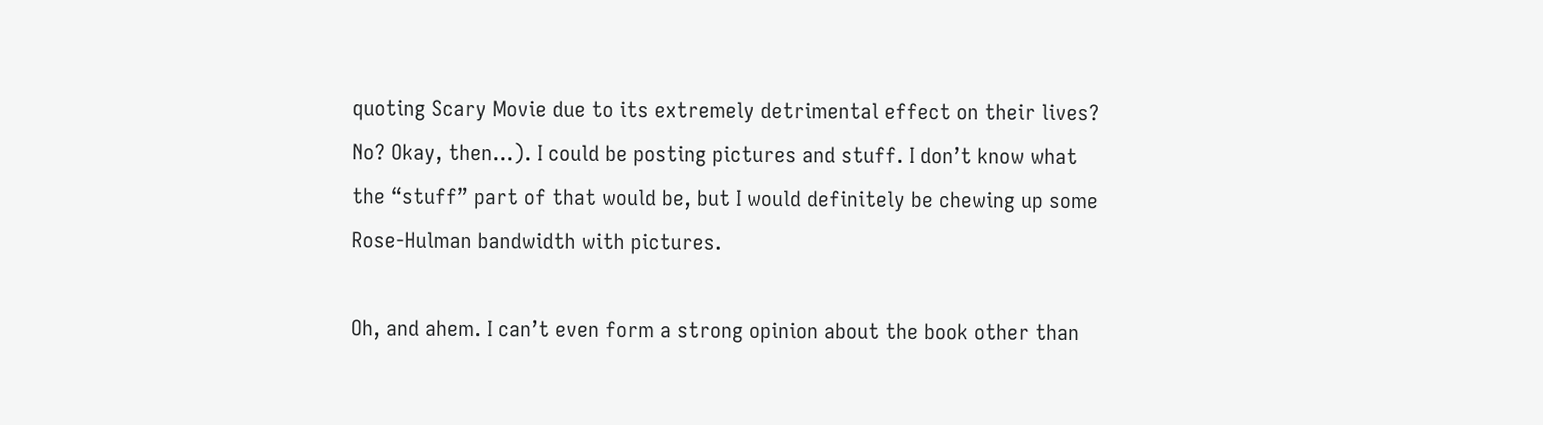quoting Scary Movie due to its extremely detrimental effect on their lives? No? Okay, then…). I could be posting pictures and stuff. I don’t know what the “stuff” part of that would be, but I would definitely be chewing up some Rose-Hulman bandwidth with pictures.

Oh, and ahem. I can’t even form a strong opinion about the book other than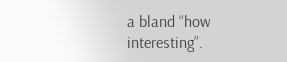a bland “how interesting”.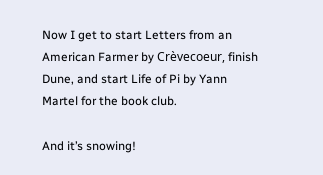Now I get to start Letters from an American Farmer by Crèvecoeur, finish Dune, and start Life of Pi by Yann Martel for the book club.

And it’s snowing!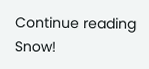Continue reading Snow!